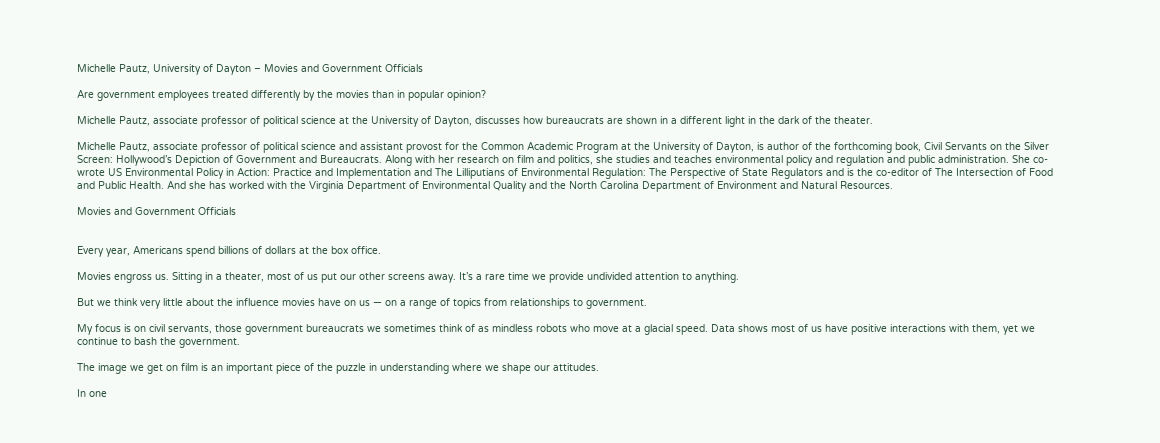Michelle Pautz, University of Dayton – Movies and Government Officials

Are government employees treated differently by the movies than in popular opinion?

Michelle Pautz, associate professor of political science at the University of Dayton, discusses how bureaucrats are shown in a different light in the dark of the theater.

Michelle Pautz, associate professor of political science and assistant provost for the Common Academic Program at the University of Dayton, is author of the forthcoming book, Civil Servants on the Silver Screen: Hollywood’s Depiction of Government and Bureaucrats. Along with her research on film and politics, she studies and teaches environmental policy and regulation and public administration. She co-wrote US Environmental Policy in Action: Practice and Implementation and The Lilliputians of Environmental Regulation: The Perspective of State Regulators and is the co-editor of The Intersection of Food and Public Health. And she has worked with the Virginia Department of Environmental Quality and the North Carolina Department of Environment and Natural Resources.

Movies and Government Officials


Every year, Americans spend billions of dollars at the box office.

Movies engross us. Sitting in a theater, most of us put our other screens away. It’s a rare time we provide undivided attention to anything.

But we think very little about the influence movies have on us — on a range of topics from relationships to government.

My focus is on civil servants, those government bureaucrats we sometimes think of as mindless robots who move at a glacial speed. Data shows most of us have positive interactions with them, yet we continue to bash the government.

The image we get on film is an important piece of the puzzle in understanding where we shape our attitudes.

In one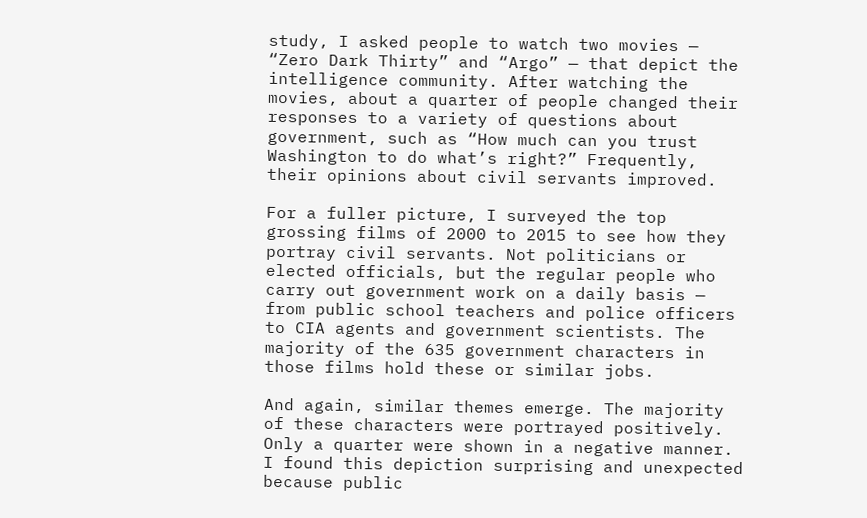study, I asked people to watch two movies — “Zero Dark Thirty” and “Argo” — that depict the intelligence community. After watching the movies, about a quarter of people changed their responses to a variety of questions about government, such as “How much can you trust Washington to do what’s right?” Frequently, their opinions about civil servants improved.

For a fuller picture, I surveyed the top grossing films of 2000 to 2015 to see how they portray civil servants. Not politicians or elected officials, but the regular people who carry out government work on a daily basis — from public school teachers and police officers to CIA agents and government scientists. The majority of the 635 government characters in those films hold these or similar jobs.

And again, similar themes emerge. The majority of these characters were portrayed positively. Only a quarter were shown in a negative manner. I found this depiction surprising and unexpected because public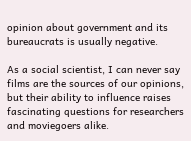opinion about government and its bureaucrats is usually negative.

As a social scientist, I can never say films are the sources of our opinions, but their ability to influence raises fascinating questions for researchers and moviegoers alike.